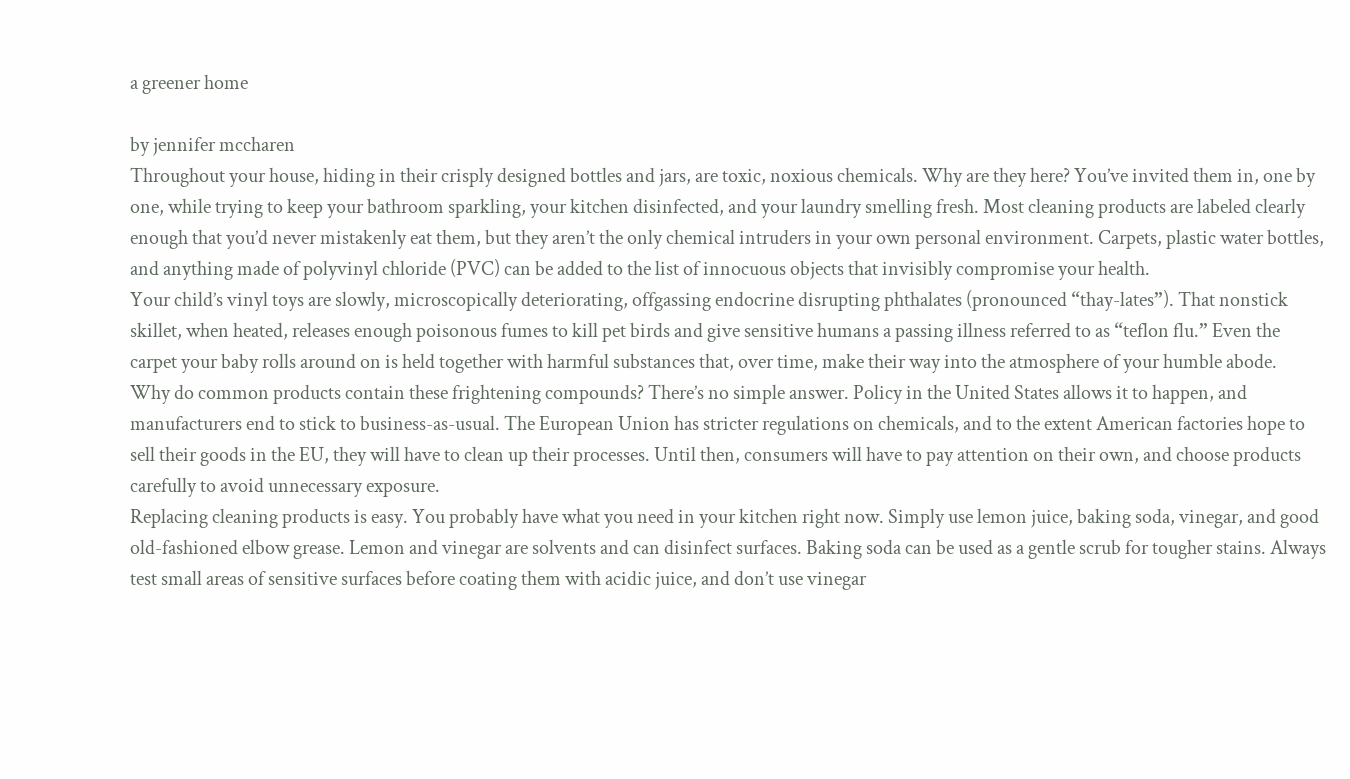a greener home

by jennifer mccharen
Throughout your house, hiding in their crisply designed bottles and jars, are toxic, noxious chemicals. Why are they here? You’ve invited them in, one by one, while trying to keep your bathroom sparkling, your kitchen disinfected, and your laundry smelling fresh. Most cleaning products are labeled clearly enough that you’d never mistakenly eat them, but they aren’t the only chemical intruders in your own personal environment. Carpets, plastic water bottles, and anything made of polyvinyl chloride (PVC) can be added to the list of innocuous objects that invisibly compromise your health.
Your child’s vinyl toys are slowly, microscopically deteriorating, offgassing endocrine disrupting phthalates (pronounced “thay-lates”). That nonstick skillet, when heated, releases enough poisonous fumes to kill pet birds and give sensitive humans a passing illness referred to as “teflon flu.” Even the carpet your baby rolls around on is held together with harmful substances that, over time, make their way into the atmosphere of your humble abode.
Why do common products contain these frightening compounds? There’s no simple answer. Policy in the United States allows it to happen, and manufacturers end to stick to business-as-usual. The European Union has stricter regulations on chemicals, and to the extent American factories hope to sell their goods in the EU, they will have to clean up their processes. Until then, consumers will have to pay attention on their own, and choose products carefully to avoid unnecessary exposure.
Replacing cleaning products is easy. You probably have what you need in your kitchen right now. Simply use lemon juice, baking soda, vinegar, and good old-fashioned elbow grease. Lemon and vinegar are solvents and can disinfect surfaces. Baking soda can be used as a gentle scrub for tougher stains. Always test small areas of sensitive surfaces before coating them with acidic juice, and don’t use vinegar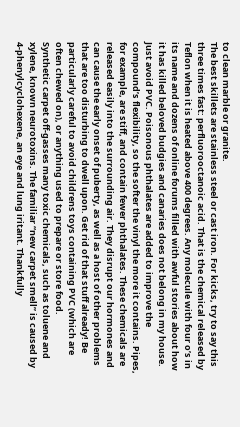to clean marble or granite.
The best skillets are stainless steel or cast iron. For kicks, try to say this three times fast: perfluorooctanoic acid. That is the chemical released by Teflon when it is heated above 400 degrees. Any molecule with four o’s in its name and dozens of online forums filled with awful stories about how it has killed beloved budgies and canaries does not belong in my house.
Just avoid PVC. Poisonous phthalates are added to improve the compound’s flexibility, so the softer the vinyl the more it contains. Pipes, for example, are stiff, and contain fewer phthalates. These chemicals are released easily into the surrounding air. They disrupt our hormones and can cause the early onset of puberty, as well as a host of other problems that are too disturbing to dwell upon. Get rid of that stuff already! Be particularly careful to avoid childrens toys containing PVC (which are often chewed on), or anything used to prepare or store food.
Synthetic carpet off-gasses many toxic chemicals, such as toluene and xylene, known neurotoxins. The familiar “new carpet smell” is caused by 4-phenylcyclohexene, an eye and lung iritant. Thankfully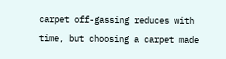carpet off-gassing reduces with time, but choosing a carpet made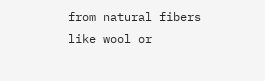from natural fibers like wool or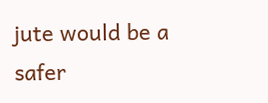jute would be a safer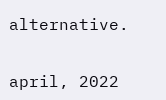alternative.


april, 2022